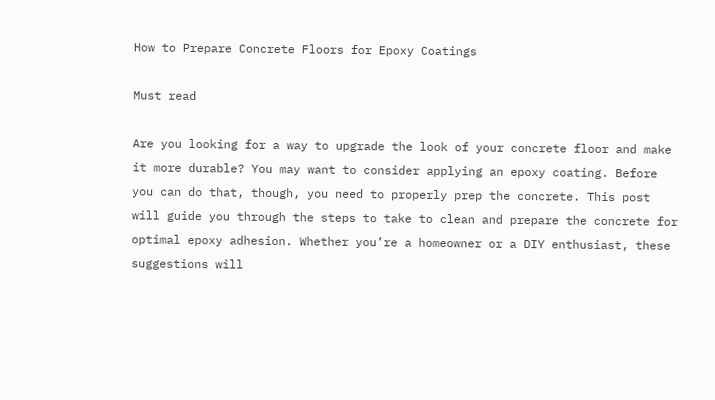How to Prepare Concrete Floors for Epoxy Coatings

Must read

Are you looking for a way to upgrade the look of your concrete floor and make it more durable? You may want to consider applying an epoxy coating. Before you can do that, though, you need to properly prep the concrete. This post will guide you through the steps to take to clean and prepare the concrete for optimal epoxy adhesion. Whether you’re a homeowner or a DIY enthusiast, these suggestions will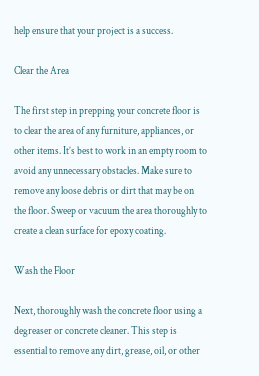help ensure that your project is a success.

Clear the Area

The first step in prepping your concrete floor is to clear the area of any furniture, appliances, or other items. It’s best to work in an empty room to avoid any unnecessary obstacles. Make sure to remove any loose debris or dirt that may be on the floor. Sweep or vacuum the area thoroughly to create a clean surface for epoxy coating.

Wash the Floor

Next, thoroughly wash the concrete floor using a degreaser or concrete cleaner. This step is essential to remove any dirt, grease, oil, or other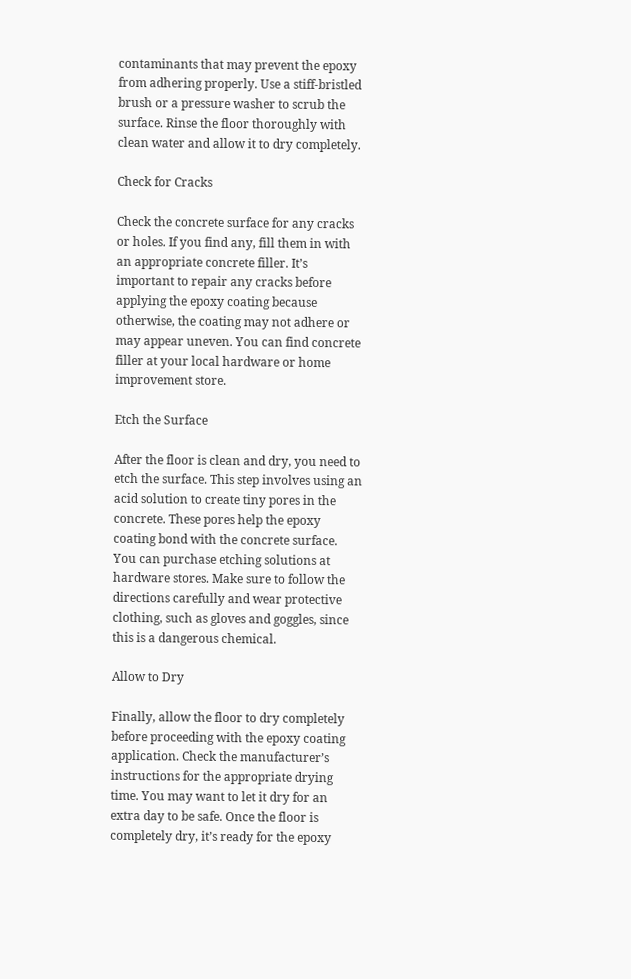contaminants that may prevent the epoxy from adhering properly. Use a stiff-bristled brush or a pressure washer to scrub the surface. Rinse the floor thoroughly with clean water and allow it to dry completely.

Check for Cracks

Check the concrete surface for any cracks or holes. If you find any, fill them in with an appropriate concrete filler. It’s important to repair any cracks before applying the epoxy coating because otherwise, the coating may not adhere or may appear uneven. You can find concrete filler at your local hardware or home improvement store.

Etch the Surface

After the floor is clean and dry, you need to etch the surface. This step involves using an acid solution to create tiny pores in the concrete. These pores help the epoxy coating bond with the concrete surface. You can purchase etching solutions at hardware stores. Make sure to follow the directions carefully and wear protective clothing, such as gloves and goggles, since this is a dangerous chemical.

Allow to Dry

Finally, allow the floor to dry completely before proceeding with the epoxy coating application. Check the manufacturer’s instructions for the appropriate drying time. You may want to let it dry for an extra day to be safe. Once the floor is completely dry, it’s ready for the epoxy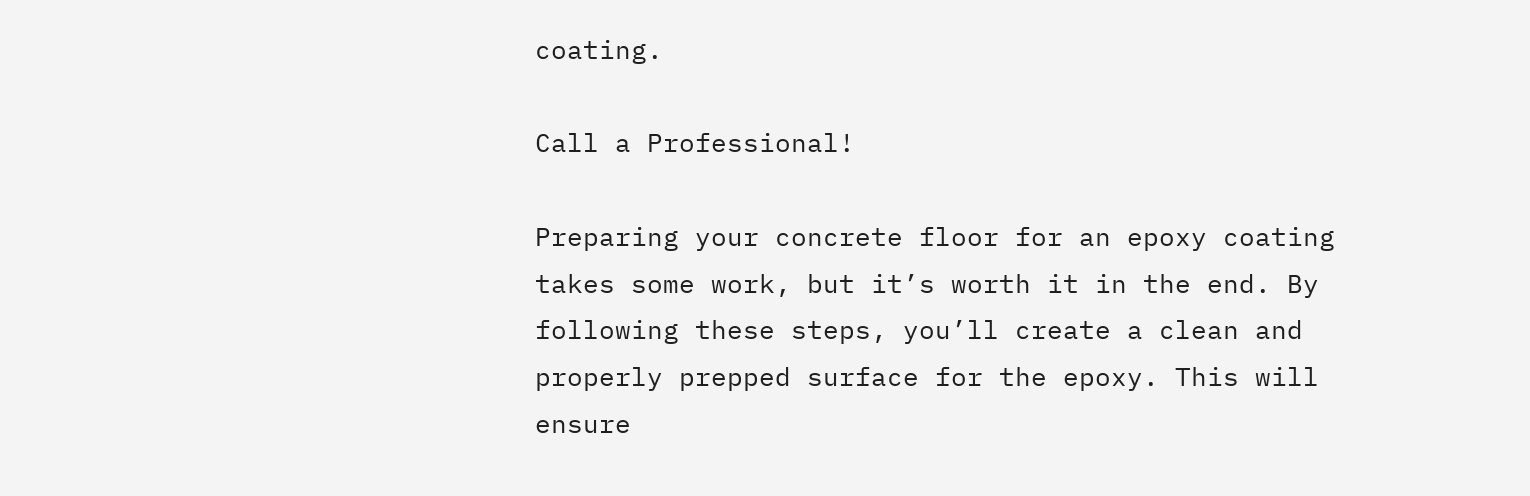coating.

Call a Professional!

Preparing your concrete floor for an epoxy coating takes some work, but it’s worth it in the end. By following these steps, you’ll create a clean and properly prepped surface for the epoxy. This will ensure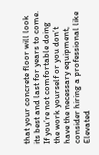that your concrete floor will look its best and last for years to come. If you’re not comfortable doing the work yourself or you don’t have the necessary equipment, consider hiring a professional like Elevated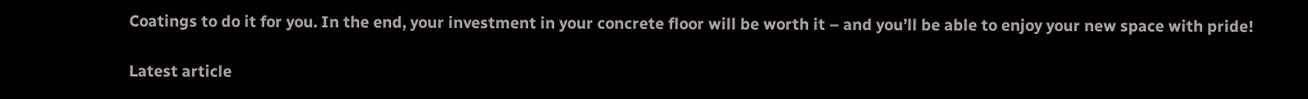Coatings to do it for you. In the end, your investment in your concrete floor will be worth it – and you’ll be able to enjoy your new space with pride!

Latest article